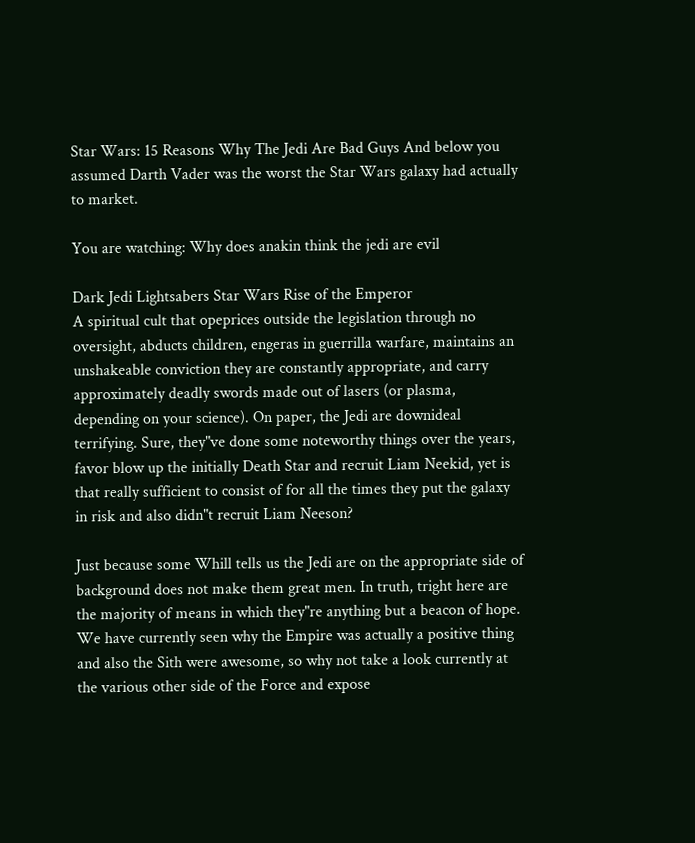Star Wars: 15 Reasons Why The Jedi Are Bad Guys And below you assumed Darth Vader was the worst the Star Wars galaxy had actually to market.

You are watching: Why does anakin think the jedi are evil

Dark Jedi Lightsabers Star Wars Rise of the Emperor
A spiritual cult that opeprices outside the legislation through no oversight, abducts children, engeras in guerrilla warfare, maintains an unshakeable conviction they are constantly appropriate, and carry approximately deadly swords made out of lasers (or plasma, depending on your science). On paper, the Jedi are downideal terrifying. Sure, they"ve done some noteworthy things over the years, favor blow up the initially Death Star and recruit Liam Neekid, yet is that really sufficient to consist of for all the times they put the galaxy in risk and also didn"t recruit Liam Neeson?

Just because some Whill tells us the Jedi are on the appropriate side of background does not make them great men. In truth, tright here are the majority of means in which they"re anything but a beacon of hope. We have currently seen why the Empire was actually a positive thing and also the Sith were awesome, so why not take a look currently at the various other side of the Force and expose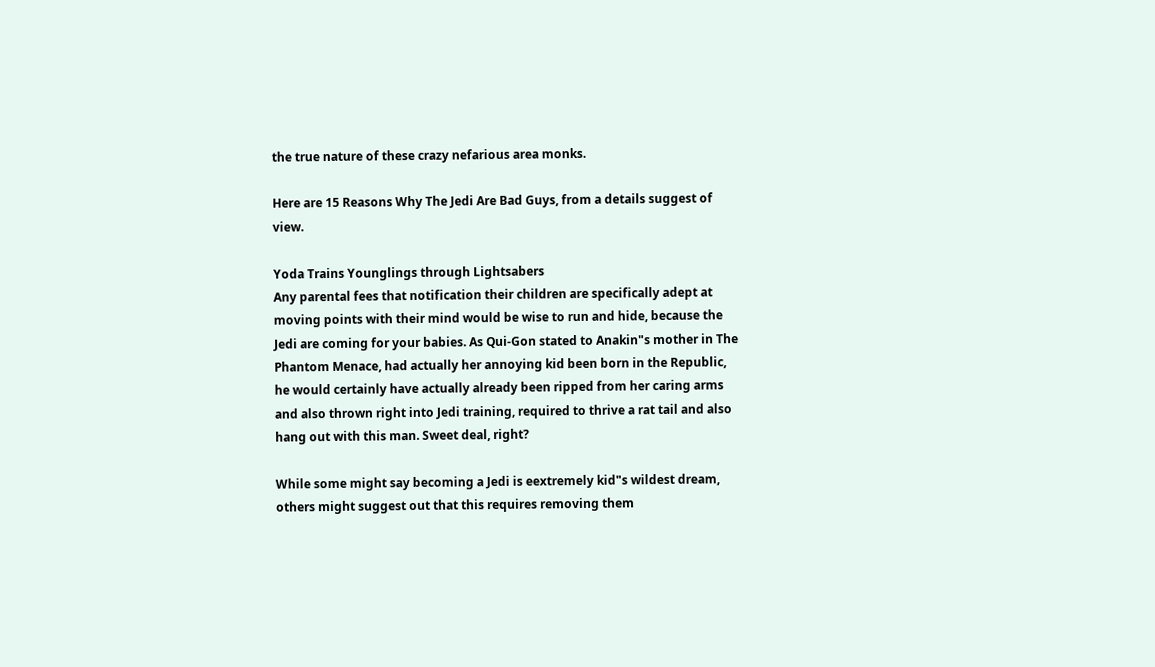the true nature of these crazy nefarious area monks.

Here are 15 Reasons Why The Jedi Are Bad Guys, from a details suggest of view.

Yoda Trains Younglings through Lightsabers
Any parental fees that notification their children are specifically adept at moving points with their mind would be wise to run and hide, because the Jedi are coming for your babies. As Qui-Gon stated to Anakin"s mother in The Phantom Menace, had actually her annoying kid been born in the Republic, he would certainly have actually already been ripped from her caring arms and also thrown right into Jedi training, required to thrive a rat tail and also hang out with this man. Sweet deal, right?

While some might say becoming a Jedi is eextremely kid"s wildest dream, others might suggest out that this requires removing them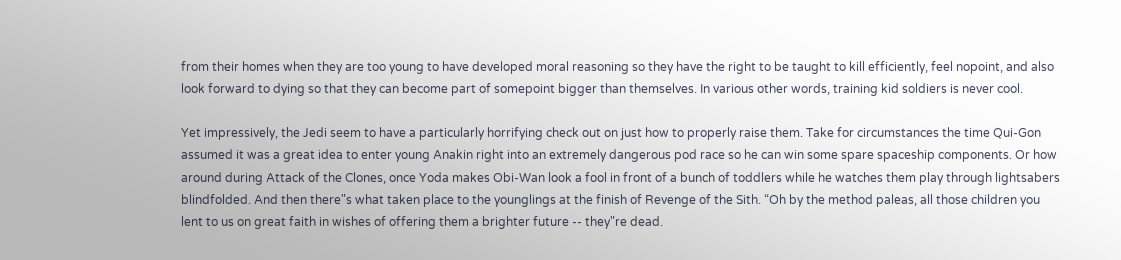from their homes when they are too young to have developed moral reasoning so they have the right to be taught to kill efficiently, feel nopoint, and also look forward to dying so that they can become part of somepoint bigger than themselves. In various other words, training kid soldiers is never cool.

Yet impressively, the Jedi seem to have a particularly horrifying check out on just how to properly raise them. Take for circumstances the time Qui-Gon assumed it was a great idea to enter young Anakin right into an extremely dangerous pod race so he can win some spare spaceship components. Or how around during Attack of the Clones, once Yoda makes Obi-Wan look a fool in front of a bunch of toddlers while he watches them play through lightsabers blindfolded. And then there"s what taken place to the younglings at the finish of Revenge of the Sith. “Oh by the method paleas, all those children you lent to us on great faith in wishes of offering them a brighter future -- they"re dead.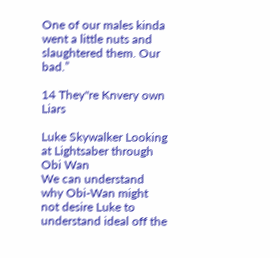One of our males kinda went a little nuts and slaughtered them. Our bad.”

14 They"re Knvery own Liars

Luke Skywalker Looking at Lightsaber through Obi Wan
We can understand why Obi-Wan might not desire Luke to understand ideal off the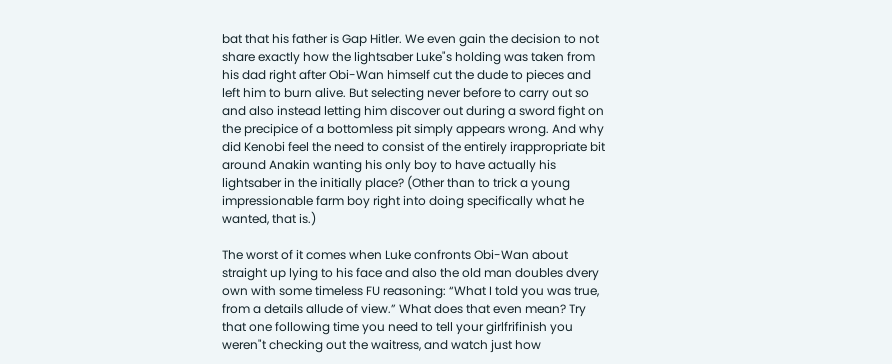bat that his father is Gap Hitler. We even gain the decision to not share exactly how the lightsaber Luke"s holding was taken from his dad right after Obi-Wan himself cut the dude to pieces and left him to burn alive. But selecting never before to carry out so and also instead letting him discover out during a sword fight on the precipice of a bottomless pit simply appears wrong. And why did Kenobi feel the need to consist of the entirely irappropriate bit around Anakin wanting his only boy to have actually his lightsaber in the initially place? (Other than to trick a young impressionable farm boy right into doing specifically what he wanted, that is.)

The worst of it comes when Luke confronts Obi-Wan about straight up lying to his face and also the old man doubles dvery own with some timeless FU reasoning: “What I told you was true, from a details allude of view.” What does that even mean? Try that one following time you need to tell your girlfrifinish you weren"t checking out the waitress, and watch just how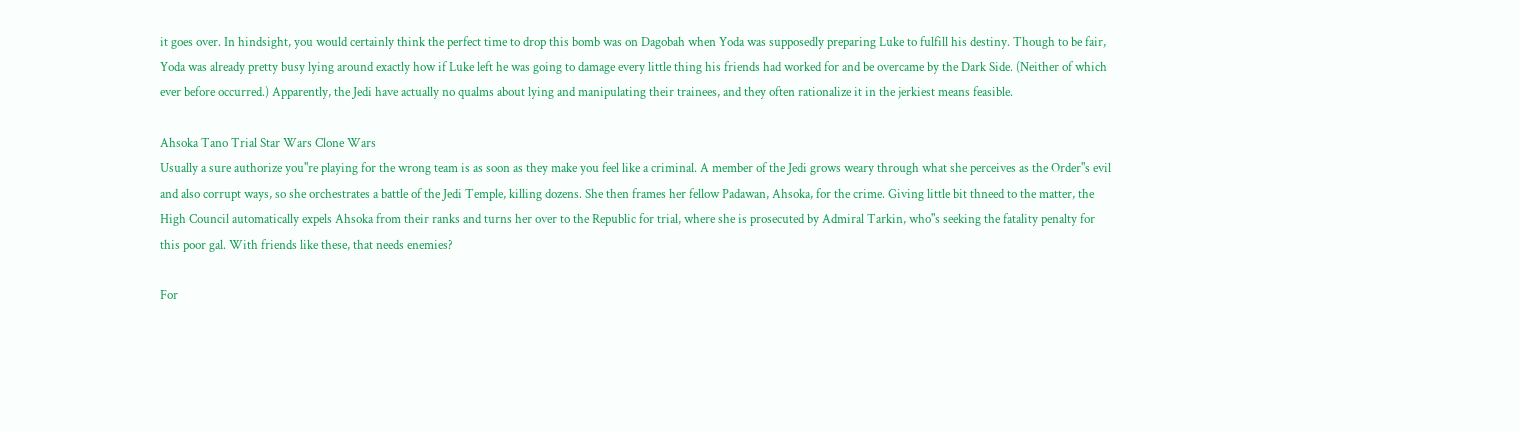it goes over. In hindsight, you would certainly think the perfect time to drop this bomb was on Dagobah when Yoda was supposedly preparing Luke to fulfill his destiny. Though to be fair, Yoda was already pretty busy lying around exactly how if Luke left he was going to damage every little thing his friends had worked for and be overcame by the Dark Side. (Neither of which ever before occurred.) Apparently, the Jedi have actually no qualms about lying and manipulating their trainees, and they often rationalize it in the jerkiest means feasible.

Ahsoka Tano Trial Star Wars Clone Wars
Usually a sure authorize you"re playing for the wrong team is as soon as they make you feel like a criminal. A member of the Jedi grows weary through what she perceives as the Order"s evil and also corrupt ways, so she orchestrates a battle of the Jedi Temple, killing dozens. She then frames her fellow Padawan, Ahsoka, for the crime. Giving little bit thneed to the matter, the High Council automatically expels Ahsoka from their ranks and turns her over to the Republic for trial, where she is prosecuted by Admiral Tarkin, who"s seeking the fatality penalty for this poor gal. With friends like these, that needs enemies?

For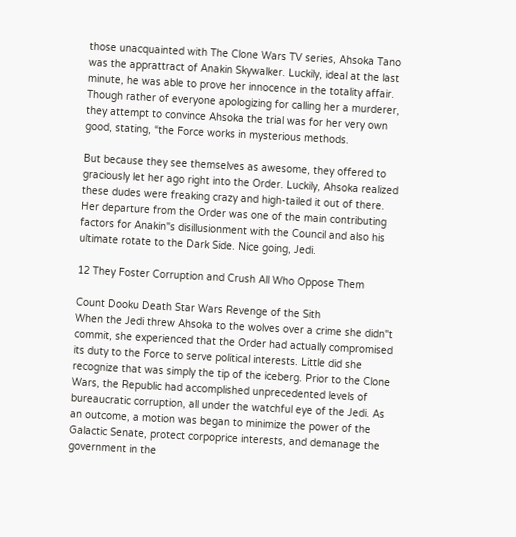those unacquainted with The Clone Wars TV series, Ahsoka Tano was the apprattract of Anakin Skywalker. Luckily, ideal at the last minute, he was able to prove her innocence in the totality affair. Though rather of everyone apologizing for calling her a murderer, they attempt to convince Ahsoka the trial was for her very own good, stating, “the Force works in mysterious methods.

But because they see themselves as awesome, they offered to graciously let her ago right into the Order. Luckily, Ahsoka realized these dudes were freaking crazy and high-tailed it out of there. Her departure from the Order was one of the main contributing factors for Anakin"s disillusionment with the Council and also his ultimate rotate to the Dark Side. Nice going, Jedi.

12 They Foster Corruption and Crush All Who Oppose Them

Count Dooku Death Star Wars Revenge of the Sith
When the Jedi threw Ahsoka to the wolves over a crime she didn"t commit, she experienced that the Order had actually compromised its duty to the Force to serve political interests. Little did she recognize that was simply the tip of the iceberg. Prior to the Clone Wars, the Republic had accomplished unprecedented levels of bureaucratic corruption, all under the watchful eye of the Jedi. As an outcome, a motion was began to minimize the power of the Galactic Senate, protect corpoprice interests, and demanage the government in the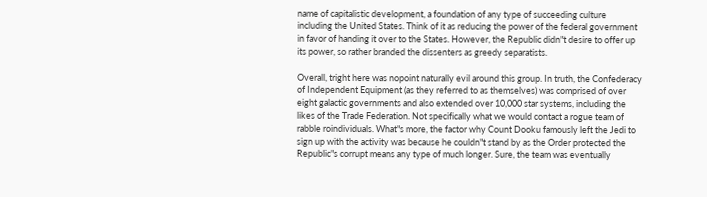name of capitalistic development, a foundation of any type of succeeding culture including the United States. Think of it as reducing the power of the federal government in favor of handing it over to the States. However, the Republic didn"t desire to offer up its power, so rather branded the dissenters as greedy separatists.

Overall, tright here was nopoint naturally evil around this group. In truth, the Confederacy of Independent Equipment (as they referred to as themselves) was comprised of over eight galactic governments and also extended over 10,000 star systems, including the likes of the Trade Federation. Not specifically what we would contact a rogue team of rabble roindividuals. What"s more, the factor why Count Dooku famously left the Jedi to sign up with the activity was because he couldn"t stand by as the Order protected the Republic"s corrupt means any type of much longer. Sure, the team was eventually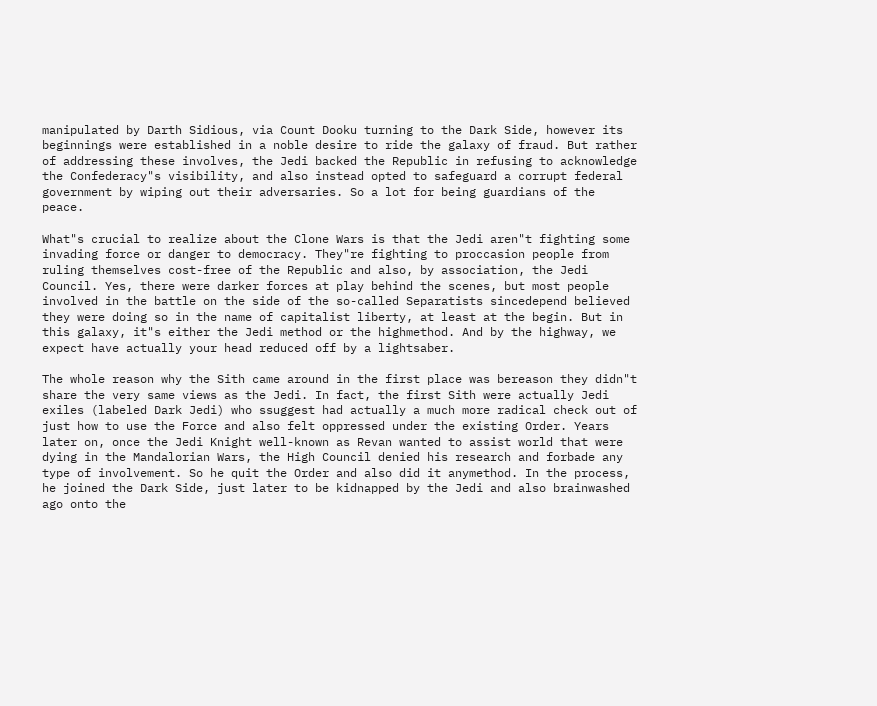manipulated by Darth Sidious, via Count Dooku turning to the Dark Side, however its beginnings were established in a noble desire to ride the galaxy of fraud. But rather of addressing these involves, the Jedi backed the Republic in refusing to acknowledge the Confederacy"s visibility, and also instead opted to safeguard a corrupt federal government by wiping out their adversaries. So a lot for being guardians of the peace.

What"s crucial to realize about the Clone Wars is that the Jedi aren"t fighting some invading force or danger to democracy. They"re fighting to proccasion people from ruling themselves cost-free of the Republic and also, by association, the Jedi Council. Yes, there were darker forces at play behind the scenes, but most people involved in the battle on the side of the so-called Separatists sincedepend believed they were doing so in the name of capitalist liberty, at least at the begin. But in this galaxy, it"s either the Jedi method or the highmethod. And by the highway, we expect have actually your head reduced off by a lightsaber.

The whole reason why the Sith came around in the first place was bereason they didn"t share the very same views as the Jedi. In fact, the first Sith were actually Jedi exiles (labeled Dark Jedi) who ssuggest had actually a much more radical check out of just how to use the Force and also felt oppressed under the existing Order. Years later on, once the Jedi Knight well-known as Revan wanted to assist world that were dying in the Mandalorian Wars, the High Council denied his research and forbade any type of involvement. So he quit the Order and also did it anymethod. In the process, he joined the Dark Side, just later to be kidnapped by the Jedi and also brainwashed ago onto the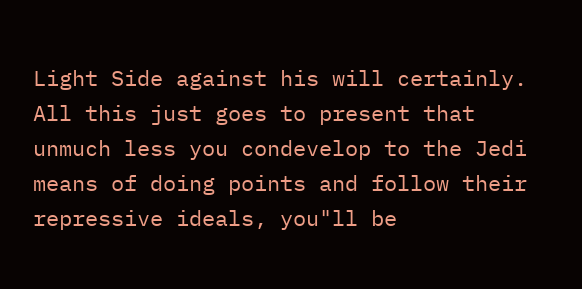Light Side against his will certainly. All this just goes to present that unmuch less you condevelop to the Jedi means of doing points and follow their repressive ideals, you"ll be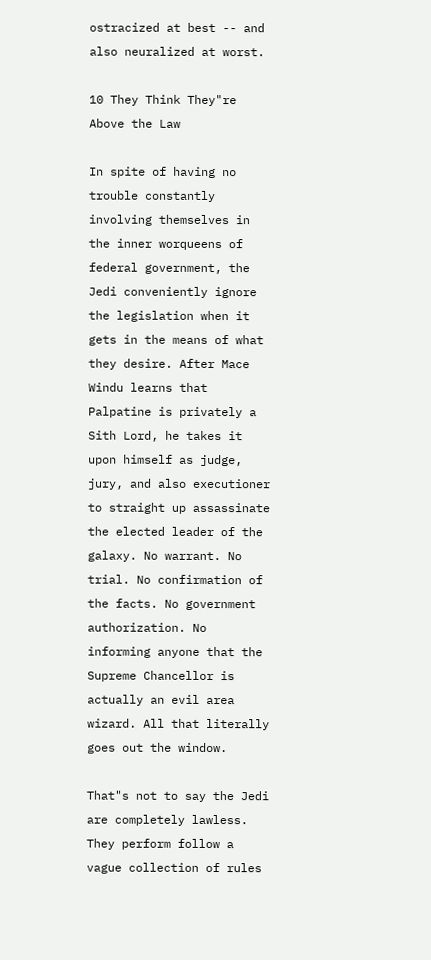ostracized at best -- and also neuralized at worst.

10 They Think They"re Above the Law

In spite of having no trouble constantly involving themselves in the inner worqueens of federal government, the Jedi conveniently ignore the legislation when it gets in the means of what they desire. After Mace Windu learns that Palpatine is privately a Sith Lord, he takes it upon himself as judge, jury, and also executioner to straight up assassinate the elected leader of the galaxy. No warrant. No trial. No confirmation of the facts. No government authorization. No informing anyone that the Supreme Chancellor is actually an evil area wizard. All that literally goes out the window.

That"s not to say the Jedi are completely lawless. They perform follow a vague collection of rules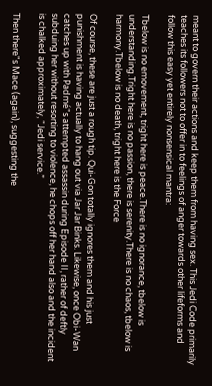meant to govern their actions and keep them from having sex. This Jedi Code primarily teaches its followers not to offer in to feelings of anger towards other lifeforms and follow this easy yet entirely nonsensical mantra:

Tbelow is no emovement, tright here is peace.There is no ignorance, tbelow is understanding.Tright here is no passion, there is serenity.There is no chaos, tbelow is harmony.Tbelow is no death, tright here is the Force

Of course, these are just a rough tip. Qui-Gon totally ignores them and his just punishment is having actually to hang out via Jar Jar Binks. Likewise, once Obi-Wan catches up with Padmé"s attempted assassin during Episode II, rather of deftly subduing her without resorting to violence, he chops off her hand also and the incident is chalked approximately, “Jedi service.”

Then there"s Mace (again), suggesting the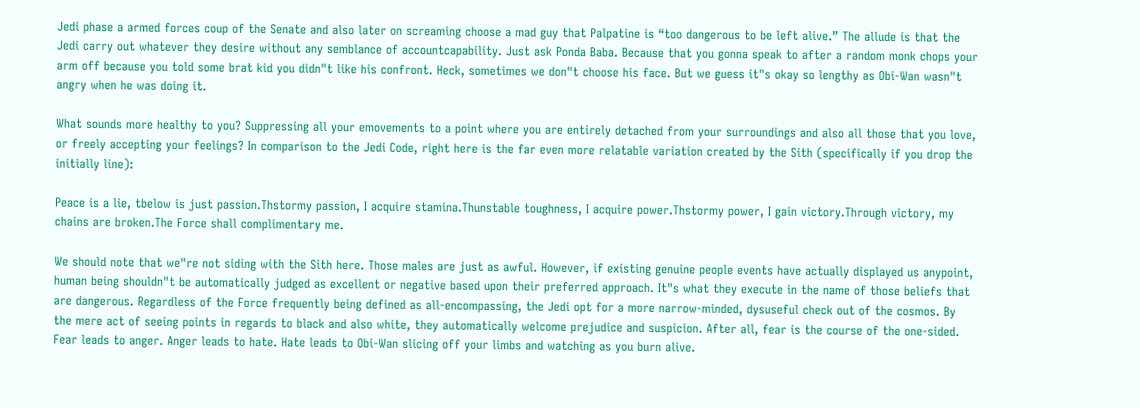Jedi phase a armed forces coup of the Senate and also later on screaming choose a mad guy that Palpatine is “too dangerous to be left alive.” The allude is that the Jedi carry out whatever they desire without any semblance of accountcapability. Just ask Ponda Baba. Because that you gonna speak to after a random monk chops your arm off because you told some brat kid you didn"t like his confront. Heck, sometimes we don"t choose his face. But we guess it"s okay so lengthy as Obi-Wan wasn"t angry when he was doing it.

What sounds more healthy to you? Suppressing all your emovements to a point where you are entirely detached from your surroundings and also all those that you love, or freely accepting your feelings? In comparison to the Jedi Code, right here is the far even more relatable variation created by the Sith (specifically if you drop the initially line):

Peace is a lie, tbelow is just passion.Thstormy passion, I acquire stamina.Thunstable toughness, I acquire power.Thstormy power, I gain victory.Through victory, my chains are broken.The Force shall complimentary me.

We should note that we"re not siding with the Sith here. Those males are just as awful. However, if existing genuine people events have actually displayed us anypoint, human being shouldn"t be automatically judged as excellent or negative based upon their preferred approach. It"s what they execute in the name of those beliefs that are dangerous. Regardless of the Force frequently being defined as all-encompassing, the Jedi opt for a more narrow-minded, dysuseful check out of the cosmos. By the mere act of seeing points in regards to black and also white, they automatically welcome prejudice and suspicion. After all, fear is the course of the one-sided. Fear leads to anger. Anger leads to hate. Hate leads to Obi-Wan slicing off your limbs and watching as you burn alive.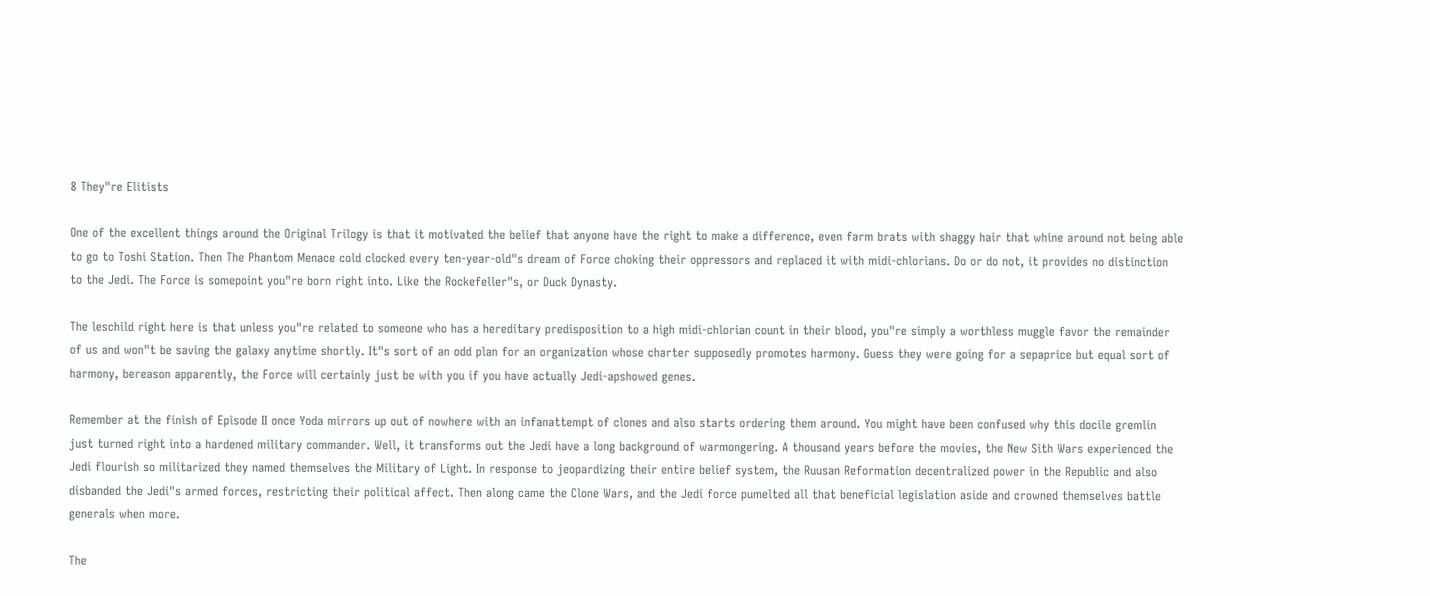8 They"re Elitists

One of the excellent things around the Original Trilogy is that it motivated the belief that anyone have the right to make a difference, even farm brats with shaggy hair that whine around not being able to go to Toshi Station. Then The Phantom Menace cold clocked every ten-year-old"s dream of Force choking their oppressors and replaced it with midi-chlorians. Do or do not, it provides no distinction to the Jedi. The Force is somepoint you"re born right into. Like the Rockefeller"s, or Duck Dynasty.

The leschild right here is that unless you"re related to someone who has a hereditary predisposition to a high midi-chlorian count in their blood, you"re simply a worthless muggle favor the remainder of us and won"t be saving the galaxy anytime shortly. It"s sort of an odd plan for an organization whose charter supposedly promotes harmony. Guess they were going for a sepaprice but equal sort of harmony, bereason apparently, the Force will certainly just be with you if you have actually Jedi-apshowed genes.

Remember at the finish of Episode II once Yoda mirrors up out of nowhere with an infanattempt of clones and also starts ordering them around. You might have been confused why this docile gremlin just turned right into a hardened military commander. Well, it transforms out the Jedi have a long background of warmongering. A thousand years before the movies, the New Sith Wars experienced the Jedi flourish so militarized they named themselves the Military of Light. In response to jeopardizing their entire belief system, the Ruusan Reformation decentralized power in the Republic and also disbanded the Jedi"s armed forces, restricting their political affect. Then along came the Clone Wars, and the Jedi force pumelted all that beneficial legislation aside and crowned themselves battle generals when more.

The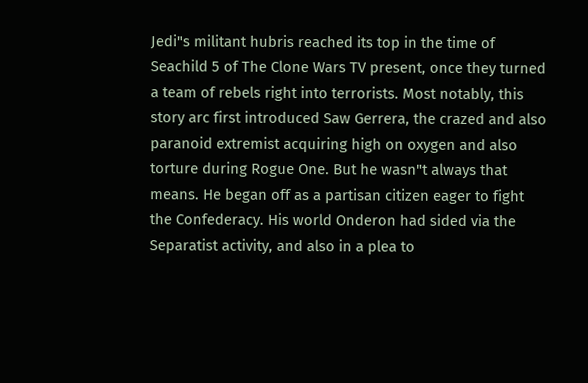Jedi"s militant hubris reached its top in the time of Seachild 5 of The Clone Wars TV present, once they turned a team of rebels right into terrorists. Most notably, this story arc first introduced Saw Gerrera, the crazed and also paranoid extremist acquiring high on oxygen and also torture during Rogue One. But he wasn"t always that means. He began off as a partisan citizen eager to fight the Confederacy. His world Onderon had sided via the Separatist activity, and also in a plea to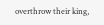overthrow their king,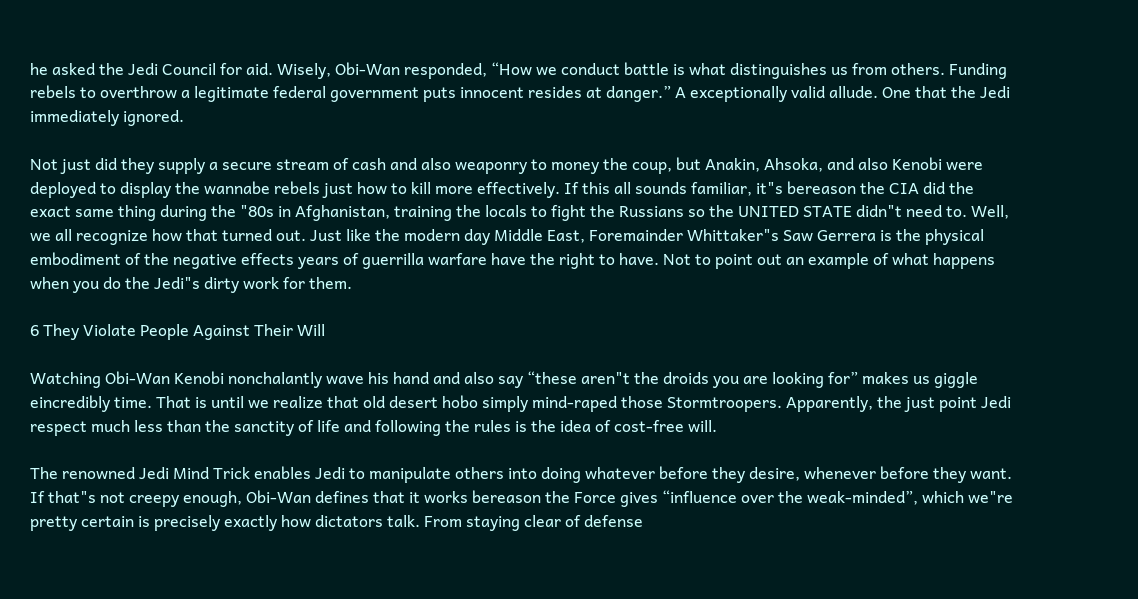he asked the Jedi Council for aid. Wisely, Obi-Wan responded, “How we conduct battle is what distinguishes us from others. Funding rebels to overthrow a legitimate federal government puts innocent resides at danger.” A exceptionally valid allude. One that the Jedi immediately ignored.

Not just did they supply a secure stream of cash and also weaponry to money the coup, but Anakin, Ahsoka, and also Kenobi were deployed to display the wannabe rebels just how to kill more effectively. If this all sounds familiar, it"s bereason the CIA did the exact same thing during the "80s in Afghanistan, training the locals to fight the Russians so the UNITED STATE didn"t need to. Well, we all recognize how that turned out. Just like the modern day Middle East, Foremainder Whittaker"s Saw Gerrera is the physical embodiment of the negative effects years of guerrilla warfare have the right to have. Not to point out an example of what happens when you do the Jedi"s dirty work for them.

6 They Violate People Against Their Will

Watching Obi-Wan Kenobi nonchalantly wave his hand and also say “these aren"t the droids you are looking for” makes us giggle eincredibly time. That is until we realize that old desert hobo simply mind-raped those Stormtroopers. Apparently, the just point Jedi respect much less than the sanctity of life and following the rules is the idea of cost-free will.

The renowned Jedi Mind Trick enables Jedi to manipulate others into doing whatever before they desire, whenever before they want. If that"s not creepy enough, Obi-Wan defines that it works bereason the Force gives “influence over the weak-minded”, which we"re pretty certain is precisely exactly how dictators talk. From staying clear of defense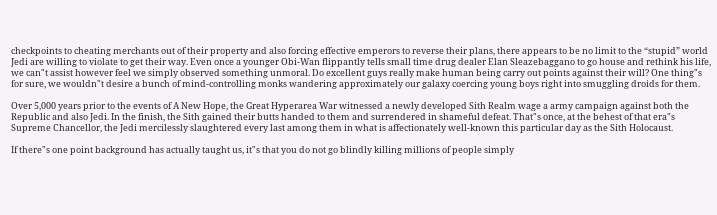checkpoints to cheating merchants out of their property and also forcing effective emperors to reverse their plans, there appears to be no limit to the “stupid” world Jedi are willing to violate to get their way. Even once a younger Obi-Wan flippantly tells small time drug dealer Elan Sleazebaggano to go house and rethink his life, we can"t assist however feel we simply observed something unmoral. Do excellent guys really make human being carry out points against their will? One thing"s for sure, we wouldn"t desire a bunch of mind-controlling monks wandering approximately our galaxy coercing young boys right into smuggling droids for them.

Over 5,000 years prior to the events of A New Hope, the Great Hyperarea War witnessed a newly developed Sith Realm wage a army campaign against both the Republic and also Jedi. In the finish, the Sith gained their butts handed to them and surrendered in shameful defeat. That"s once, at the behest of that era"s Supreme Chancellor, the Jedi mercilessly slaughtered every last among them in what is affectionately well-known this particular day as the Sith Holocaust.

If there"s one point background has actually taught us, it"s that you do not go blindly killing millions of people simply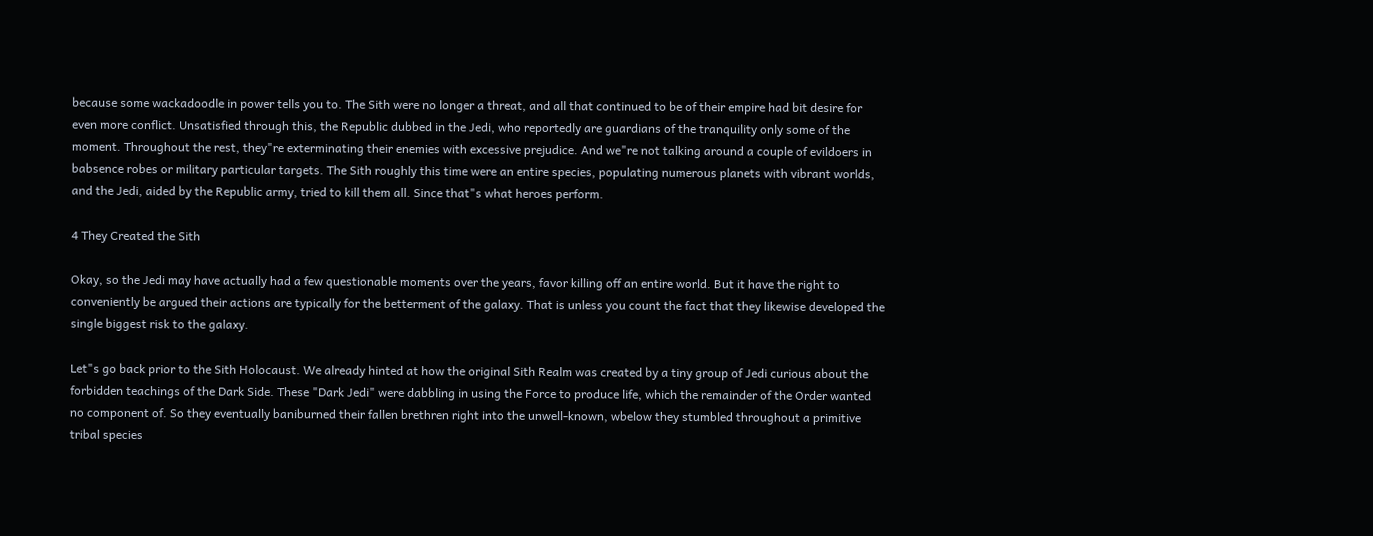because some wackadoodle in power tells you to. The Sith were no longer a threat, and all that continued to be of their empire had bit desire for even more conflict. Unsatisfied through this, the Republic dubbed in the Jedi, who reportedly are guardians of the tranquility only some of the moment. Throughout the rest, they"re exterminating their enemies with excessive prejudice. And we"re not talking around a couple of evildoers in babsence robes or military particular targets. The Sith roughly this time were an entire species, populating numerous planets with vibrant worlds, and the Jedi, aided by the Republic army, tried to kill them all. Since that"s what heroes perform.

4 They Created the Sith

Okay, so the Jedi may have actually had a few questionable moments over the years, favor killing off an entire world. But it have the right to conveniently be argued their actions are typically for the betterment of the galaxy. That is unless you count the fact that they likewise developed the single biggest risk to the galaxy.

Let"s go back prior to the Sith Holocaust. We already hinted at how the original Sith Realm was created by a tiny group of Jedi curious about the forbidden teachings of the Dark Side. These "Dark Jedi" were dabbling in using the Force to produce life, which the remainder of the Order wanted no component of. So they eventually baniburned their fallen brethren right into the unwell-known, wbelow they stumbled throughout a primitive tribal species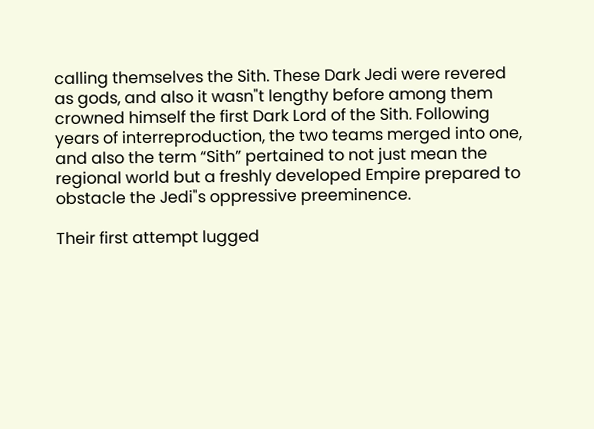calling themselves the Sith. These Dark Jedi were revered as gods, and also it wasn"t lengthy before among them crowned himself the first Dark Lord of the Sith. Following years of interreproduction, the two teams merged into one, and also the term “Sith” pertained to not just mean the regional world but a freshly developed Empire prepared to obstacle the Jedi"s oppressive preeminence.

Their first attempt lugged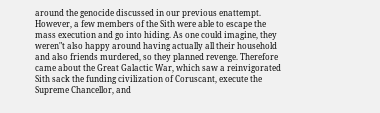around the genocide discussed in our previous enattempt. However, a few members of the Sith were able to escape the mass execution and go into hiding. As one could imagine, they weren"t also happy around having actually all their household and also friends murdered, so they planned revenge. Therefore came about the Great Galactic War, which saw a reinvigorated Sith sack the funding civilization of Coruscant, execute the Supreme Chancellor, and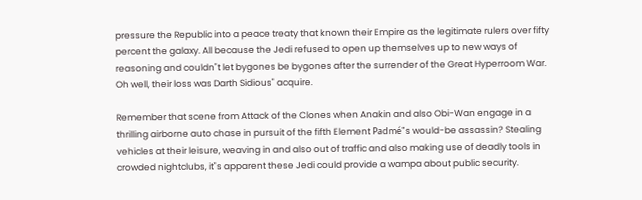pressure the Republic into a peace treaty that known their Empire as the legitimate rulers over fifty percent the galaxy. All because the Jedi refused to open up themselves up to new ways of reasoning and couldn"t let bygones be bygones after the surrender of the Great Hyperroom War. Oh well, their loss was Darth Sidious" acquire.

Remember that scene from Attack of the Clones when Anakin and also Obi-Wan engage in a thrilling airborne auto chase in pursuit of the fifth Element Padmé"s would-be assassin? Stealing vehicles at their leisure, weaving in and also out of traffic and also making use of deadly tools in crowded nightclubs, it"s apparent these Jedi could provide a wampa about public security.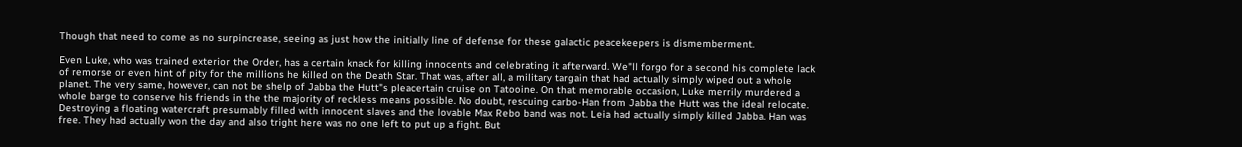Though that need to come as no surpincrease, seeing as just how the initially line of defense for these galactic peacekeepers is dismemberment.

Even Luke, who was trained exterior the Order, has a certain knack for killing innocents and celebrating it afterward. We"ll forgo for a second his complete lack of remorse or even hint of pity for the millions he killed on the Death Star. That was, after all, a military targain that had actually simply wiped out a whole planet. The very same, however, can not be shelp of Jabba the Hutt"s pleacertain cruise on Tatooine. On that memorable occasion, Luke merrily murdered a whole barge to conserve his friends in the the majority of reckless means possible. No doubt, rescuing carbo-Han from Jabba the Hutt was the ideal relocate. Destroying a floating watercraft presumably filled with innocent slaves and the lovable Max Rebo band was not. Leia had actually simply killed Jabba. Han was free. They had actually won the day and also tright here was no one left to put up a fight. But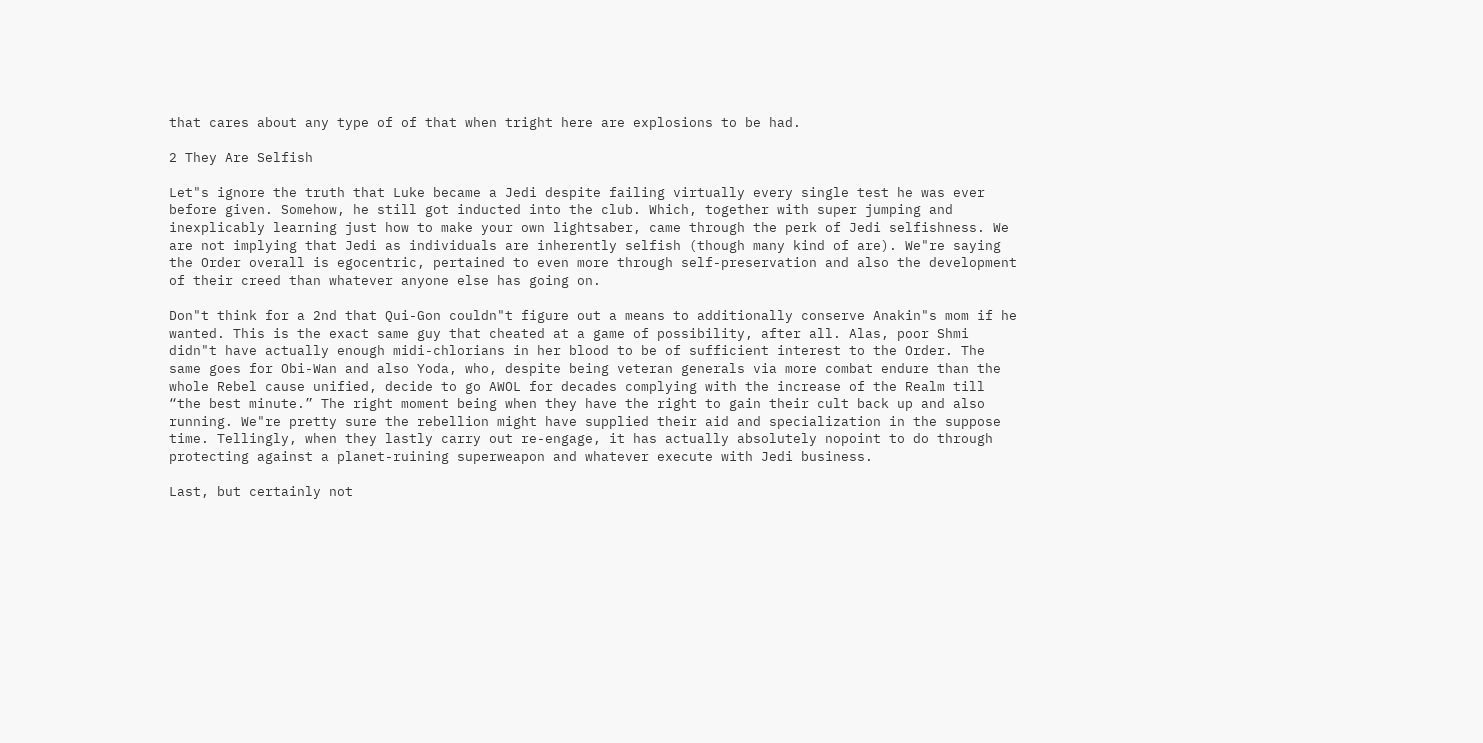that cares about any type of of that when tright here are explosions to be had.

2 They Are Selfish

Let"s ignore the truth that Luke became a Jedi despite failing virtually every single test he was ever before given. Somehow, he still got inducted into the club. Which, together with super jumping and inexplicably learning just how to make your own lightsaber, came through the perk of Jedi selfishness. We are not implying that Jedi as individuals are inherently selfish (though many kind of are). We"re saying the Order overall is egocentric, pertained to even more through self-preservation and also the development of their creed than whatever anyone else has going on.

Don"t think for a 2nd that Qui-Gon couldn"t figure out a means to additionally conserve Anakin"s mom if he wanted. This is the exact same guy that cheated at a game of possibility, after all. Alas, poor Shmi didn"t have actually enough midi-chlorians in her blood to be of sufficient interest to the Order. The same goes for Obi-Wan and also Yoda, who, despite being veteran generals via more combat endure than the whole Rebel cause unified, decide to go AWOL for decades complying with the increase of the Realm till “the best minute.” The right moment being when they have the right to gain their cult back up and also running. We"re pretty sure the rebellion might have supplied their aid and specialization in the suppose time. Tellingly, when they lastly carry out re-engage, it has actually absolutely nopoint to do through protecting against a planet-ruining superweapon and whatever execute with Jedi business.

Last, but certainly not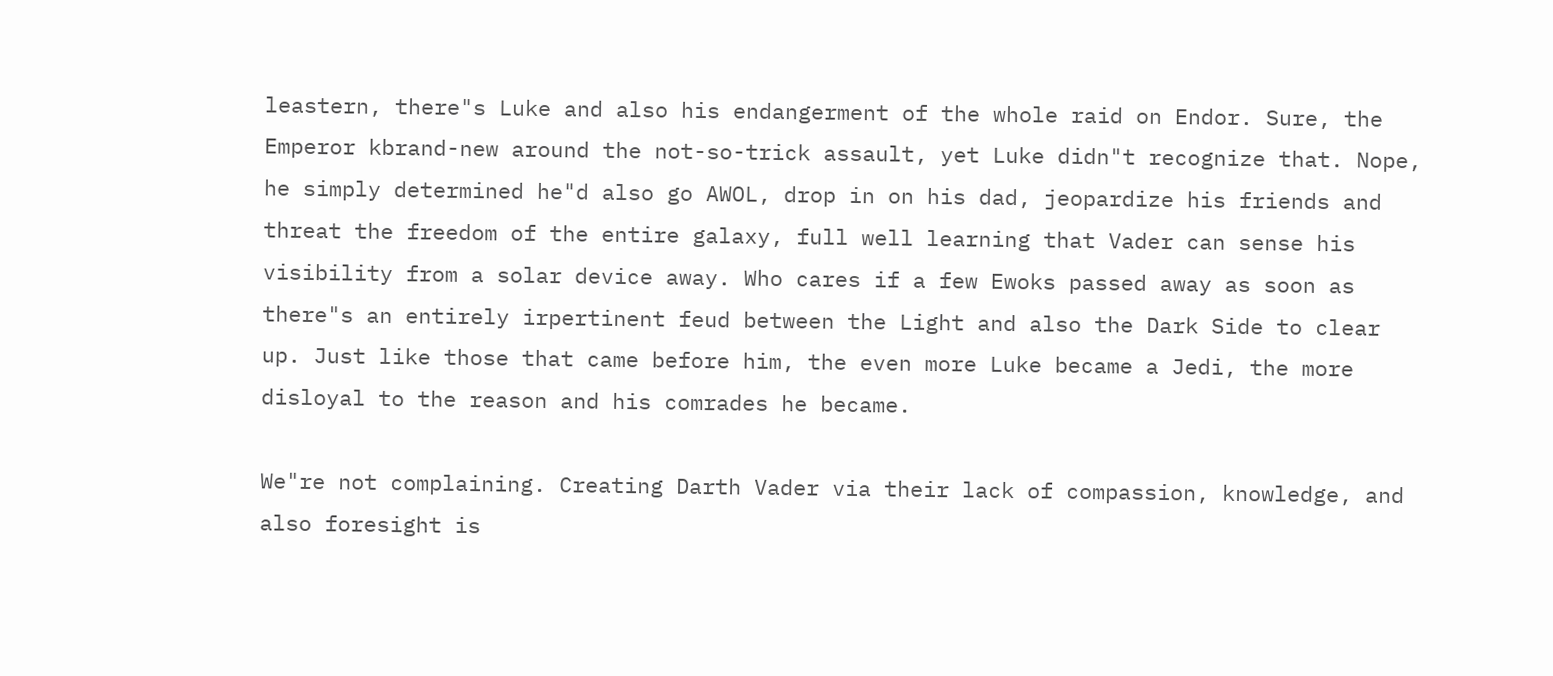leastern, there"s Luke and also his endangerment of the whole raid on Endor. Sure, the Emperor kbrand-new around the not-so-trick assault, yet Luke didn"t recognize that. Nope, he simply determined he"d also go AWOL, drop in on his dad, jeopardize his friends and threat the freedom of the entire galaxy, full well learning that Vader can sense his visibility from a solar device away. Who cares if a few Ewoks passed away as soon as there"s an entirely irpertinent feud between the Light and also the Dark Side to clear up. Just like those that came before him, the even more Luke became a Jedi, the more disloyal to the reason and his comrades he became.

We"re not complaining. Creating Darth Vader via their lack of compassion, knowledge, and also foresight is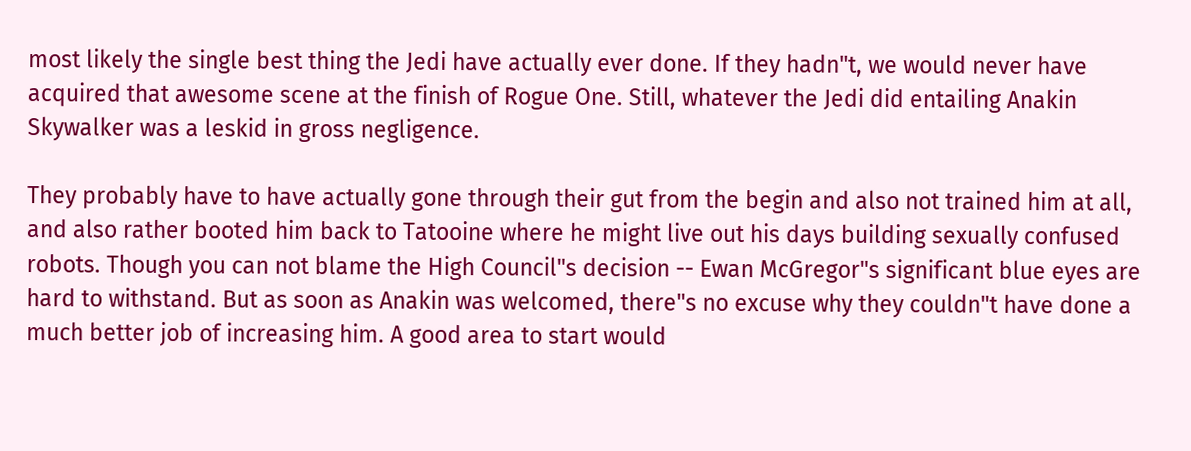most likely the single best thing the Jedi have actually ever done. If they hadn"t, we would never have acquired that awesome scene at the finish of Rogue One. Still, whatever the Jedi did entailing Anakin Skywalker was a leskid in gross negligence.

They probably have to have actually gone through their gut from the begin and also not trained him at all, and also rather booted him back to Tatooine where he might live out his days building sexually confused robots. Though you can not blame the High Council"s decision -- Ewan McGregor"s significant blue eyes are hard to withstand. But as soon as Anakin was welcomed, there"s no excuse why they couldn"t have done a much better job of increasing him. A good area to start would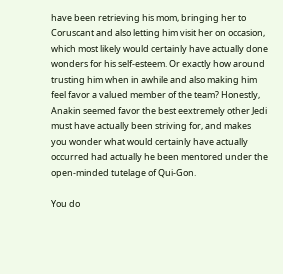have been retrieving his mom, bringing her to Coruscant and also letting him visit her on occasion, which most likely would certainly have actually done wonders for his self-esteem. Or exactly how around trusting him when in awhile and also making him feel favor a valued member of the team? Honestly, Anakin seemed favor the best eextremely other Jedi must have actually been striving for, and makes you wonder what would certainly have actually occurred had actually he been mentored under the open-minded tutelage of Qui-Gon.

You do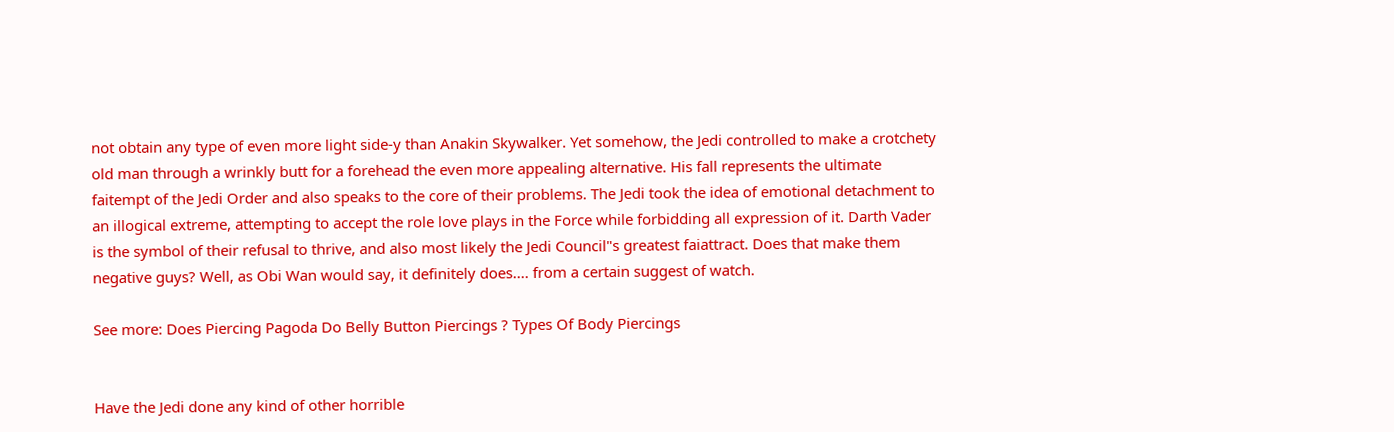not obtain any type of even more light side-y than Anakin Skywalker. Yet somehow, the Jedi controlled to make a crotchety old man through a wrinkly butt for a forehead the even more appealing alternative. His fall represents the ultimate faitempt of the Jedi Order and also speaks to the core of their problems. The Jedi took the idea of emotional detachment to an illogical extreme, attempting to accept the role love plays in the Force while forbidding all expression of it. Darth Vader is the symbol of their refusal to thrive, and also most likely the Jedi Council"s greatest faiattract. Does that make them negative guys? Well, as Obi Wan would say, it definitely does.... from a certain suggest of watch.

See more: Does Piercing Pagoda Do Belly Button Piercings ? Types Of Body Piercings


Have the Jedi done any kind of other horrible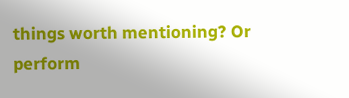things worth mentioning? Or perform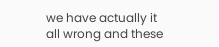we have actually it all wrong and these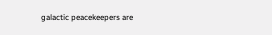galactic peacekeepers are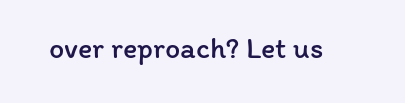over reproach? Let us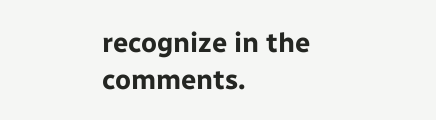recognize in the comments.